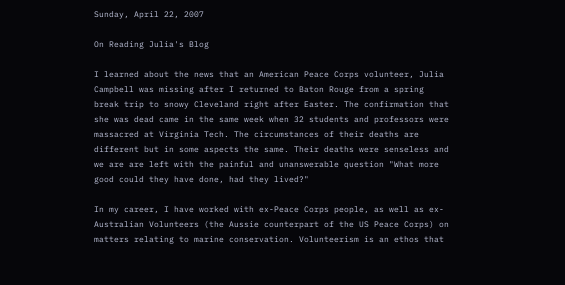Sunday, April 22, 2007

On Reading Julia's Blog

I learned about the news that an American Peace Corps volunteer, Julia Campbell was missing after I returned to Baton Rouge from a spring break trip to snowy Cleveland right after Easter. The confirmation that she was dead came in the same week when 32 students and professors were massacred at Virginia Tech. The circumstances of their deaths are different but in some aspects the same. Their deaths were senseless and we are are left with the painful and unanswerable question "What more good could they have done, had they lived?"

In my career, I have worked with ex-Peace Corps people, as well as ex-Australian Volunteers (the Aussie counterpart of the US Peace Corps) on matters relating to marine conservation. Volunteerism is an ethos that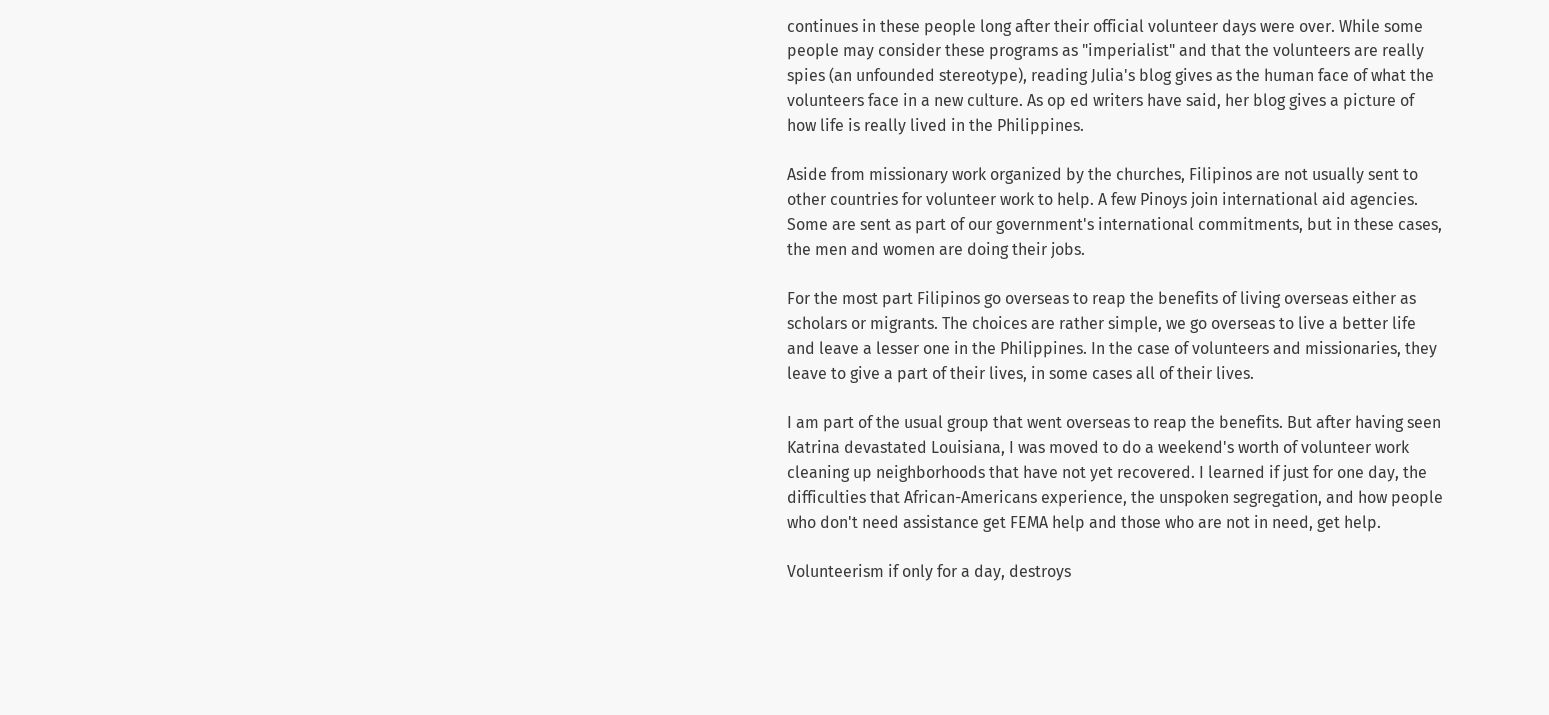continues in these people long after their official volunteer days were over. While some people may consider these programs as "imperialist" and that the volunteers are really spies (an unfounded stereotype), reading Julia's blog gives as the human face of what the volunteers face in a new culture. As op ed writers have said, her blog gives a picture of how life is really lived in the Philippines.

Aside from missionary work organized by the churches, Filipinos are not usually sent to other countries for volunteer work to help. A few Pinoys join international aid agencies. Some are sent as part of our government's international commitments, but in these cases, the men and women are doing their jobs.

For the most part Filipinos go overseas to reap the benefits of living overseas either as scholars or migrants. The choices are rather simple, we go overseas to live a better life and leave a lesser one in the Philippines. In the case of volunteers and missionaries, they leave to give a part of their lives, in some cases all of their lives.

I am part of the usual group that went overseas to reap the benefits. But after having seen Katrina devastated Louisiana, I was moved to do a weekend's worth of volunteer work cleaning up neighborhoods that have not yet recovered. I learned if just for one day, the difficulties that African-Americans experience, the unspoken segregation, and how people who don't need assistance get FEMA help and those who are not in need, get help.

Volunteerism if only for a day, destroys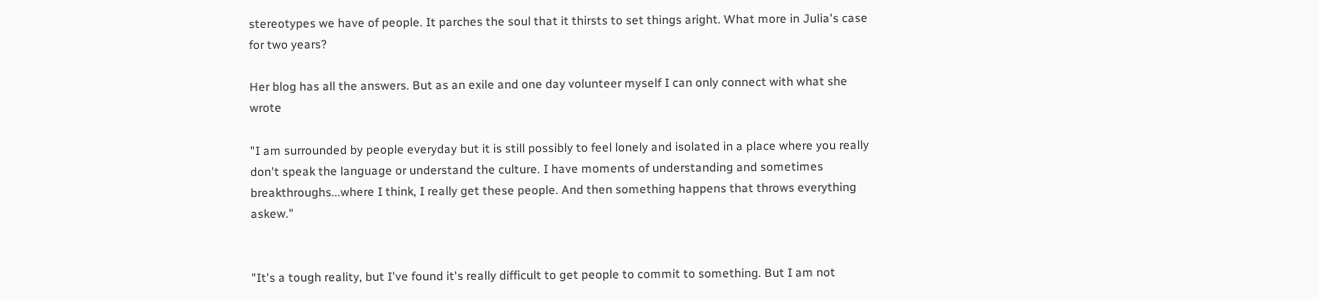stereotypes we have of people. It parches the soul that it thirsts to set things aright. What more in Julia's case for two years?

Her blog has all the answers. But as an exile and one day volunteer myself I can only connect with what she wrote

"I am surrounded by people everyday but it is still possibly to feel lonely and isolated in a place where you really don't speak the language or understand the culture. I have moments of understanding and sometimes breakthroughs...where I think, I really get these people. And then something happens that throws everything askew."


"It's a tough reality, but I've found it's really difficult to get people to commit to something. But I am not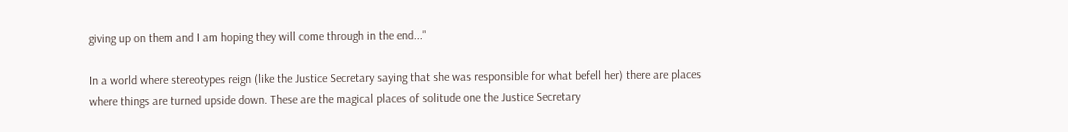giving up on them and I am hoping they will come through in the end..."

In a world where stereotypes reign (like the Justice Secretary saying that she was responsible for what befell her) there are places where things are turned upside down. These are the magical places of solitude one the Justice Secretary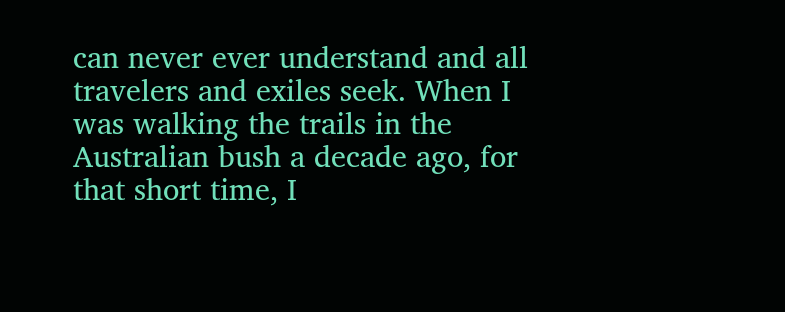can never ever understand and all travelers and exiles seek. When I was walking the trails in the Australian bush a decade ago, for that short time, I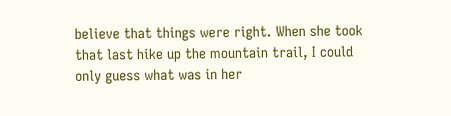believe that things were right. When she took that last hike up the mountain trail, I could only guess what was in her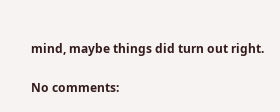mind, maybe things did turn out right.

No comments: